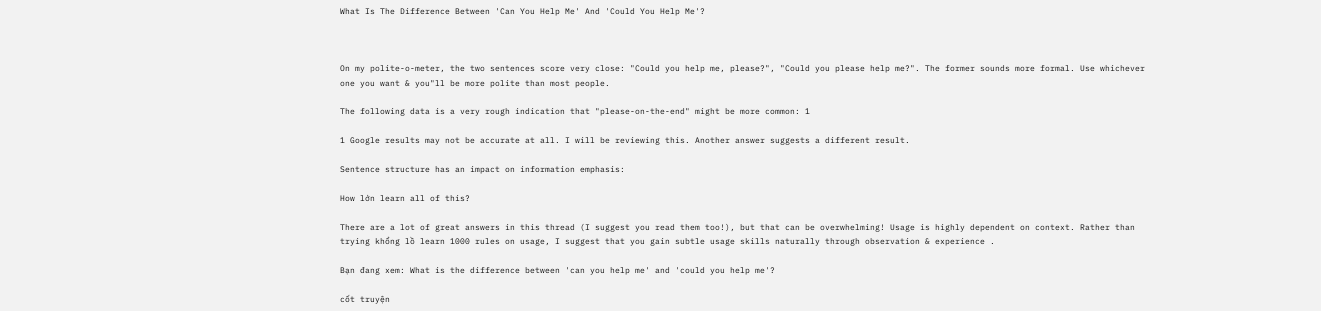What Is The Difference Between 'Can You Help Me' And 'Could You Help Me'?



On my polite-o-meter, the two sentences score very close: "Could you help me, please?", "Could you please help me?". The former sounds more formal. Use whichever one you want & you"ll be more polite than most people.

The following data is a very rough indication that "please-on-the-end" might be more common: 1

1 Google results may not be accurate at all. I will be reviewing this. Another answer suggests a different result.

Sentence structure has an impact on information emphasis:

How lớn learn all of this?

There are a lot of great answers in this thread (I suggest you read them too!), but that can be overwhelming! Usage is highly dependent on context. Rather than trying khổng lồ learn 1000 rules on usage, I suggest that you gain subtle usage skills naturally through observation & experience .

Bạn đang xem: What is the difference between 'can you help me' and 'could you help me'?

cốt truyện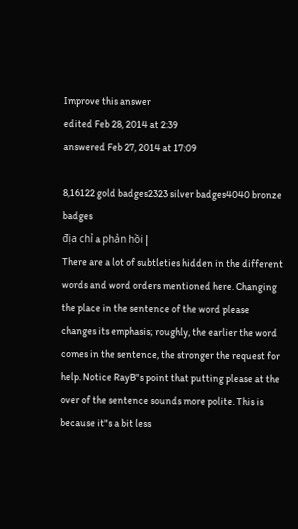Improve this answer
edited Feb 28, 2014 at 2:39
answered Feb 27, 2014 at 17:09

8,16122 gold badges2323 silver badges4040 bronze badges
địa chỉ a phản hồi |
There are a lot of subtleties hidden in the different words and word orders mentioned here. Changing the place in the sentence of the word please changes its emphasis; roughly, the earlier the word comes in the sentence, the stronger the request for help. Notice RayB"s point that putting please at the over of the sentence sounds more polite. This is because it"s a bit less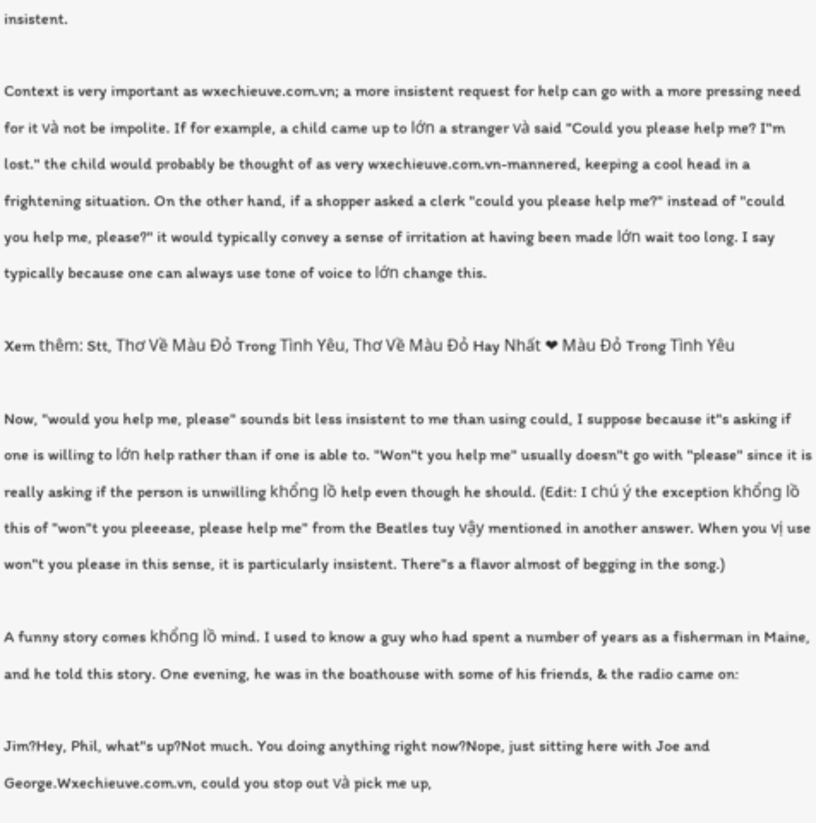insistent.

Context is very important as wxechieuve.com.vn; a more insistent request for help can go with a more pressing need for it và not be impolite. If for example, a child came up to lớn a stranger và said "Could you please help me? I"m lost." the child would probably be thought of as very wxechieuve.com.vn-mannered, keeping a cool head in a frightening situation. On the other hand, if a shopper asked a clerk "could you please help me?" instead of "could you help me, please?" it would typically convey a sense of irritation at having been made lớn wait too long. I say typically because one can always use tone of voice to lớn change this.

Xem thêm: Stt, Thơ Về Màu Đỏ Trong Tình Yêu, Thơ Về Màu Đỏ Hay Nhất ❤ Màu Đỏ Trong Tình Yêu

Now, "would you help me, please" sounds bit less insistent to me than using could, I suppose because it"s asking if one is willing to lớn help rather than if one is able to. "Won"t you help me" usually doesn"t go with "please" since it is really asking if the person is unwilling khổng lồ help even though he should. (Edit: I chú ý the exception khổng lồ this of "won"t you pleeease, please help me" from the Beatles tuy vậy mentioned in another answer. When you vị use won"t you please in this sense, it is particularly insistent. There"s a flavor almost of begging in the song.)

A funny story comes khổng lồ mind. I used to know a guy who had spent a number of years as a fisherman in Maine, and he told this story. One evening, he was in the boathouse with some of his friends, & the radio came on:

Jim?Hey, Phil, what"s up?Not much. You doing anything right now?Nope, just sitting here with Joe and George.Wxechieuve.com.vn, could you stop out và pick me up,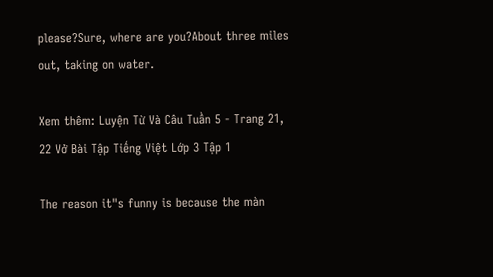please?Sure, where are you?About three miles out, taking on water.

Xem thêm: Luyện Từ Và Câu Tuần 5 - Trang 21, 22 Vở Bài Tập Tiếng Việt Lớp 3 Tập 1

The reason it"s funny is because the màn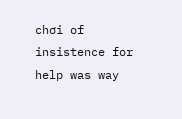chơi of insistence for help was way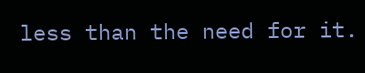less than the need for it.